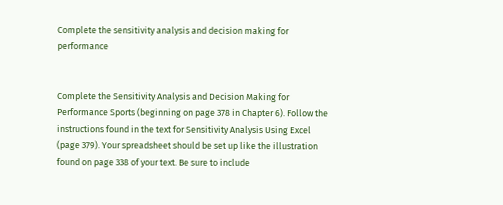Complete the sensitivity analysis and decision making for performance


Complete the Sensitivity Analysis and Decision Making for Performance Sports (beginning on page 378 in Chapter 6). Follow the instructions found in the text for Sensitivity Analysis Using Excel (page 379). Your spreadsheet should be set up like the illustration found on page 338 of your text. Be sure to include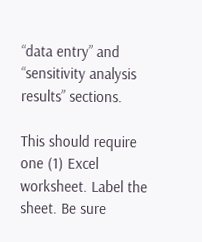“data entry” and “sensitivity analysis results” sections.

This should require one (1) Excel worksheet. Label the sheet. Be sure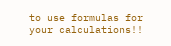to use formulas for your calculations!!